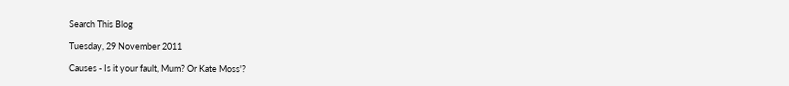Search This Blog

Tuesday, 29 November 2011

Causes - Is it your fault, Mum? Or Kate Moss'?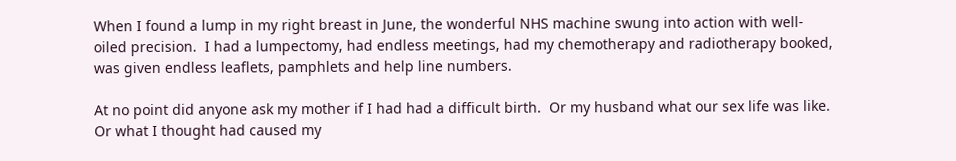When I found a lump in my right breast in June, the wonderful NHS machine swung into action with well-oiled precision.  I had a lumpectomy, had endless meetings, had my chemotherapy and radiotherapy booked, was given endless leaflets, pamphlets and help line numbers.

At no point did anyone ask my mother if I had had a difficult birth.  Or my husband what our sex life was like.  Or what I thought had caused my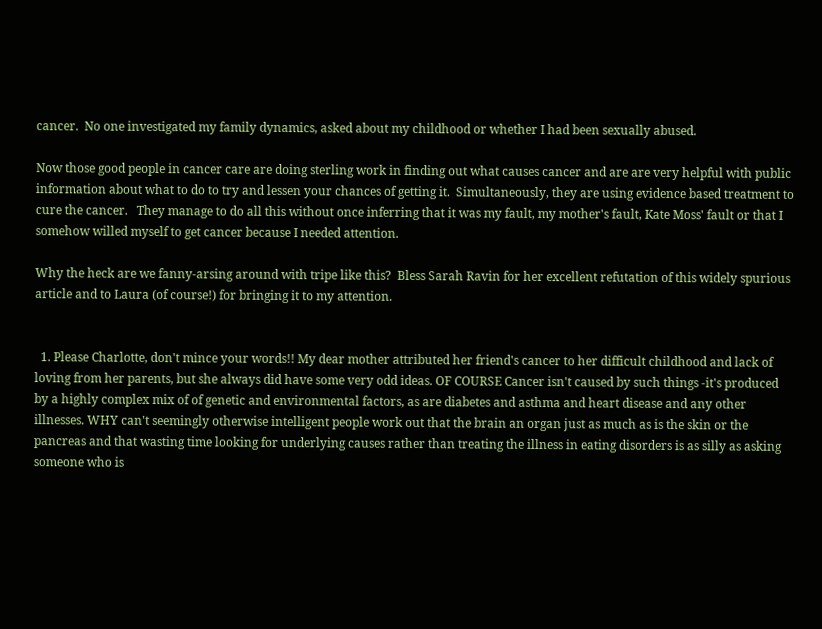cancer.  No one investigated my family dynamics, asked about my childhood or whether I had been sexually abused.

Now those good people in cancer care are doing sterling work in finding out what causes cancer and are are very helpful with public information about what to do to try and lessen your chances of getting it.  Simultaneously, they are using evidence based treatment to cure the cancer.   They manage to do all this without once inferring that it was my fault, my mother's fault, Kate Moss' fault or that I somehow willed myself to get cancer because I needed attention.

Why the heck are we fanny-arsing around with tripe like this?  Bless Sarah Ravin for her excellent refutation of this widely spurious article and to Laura (of course!) for bringing it to my attention.


  1. Please Charlotte, don't mince your words!! My dear mother attributed her friend's cancer to her difficult childhood and lack of loving from her parents, but she always did have some very odd ideas. OF COURSE Cancer isn't caused by such things -it's produced by a highly complex mix of of genetic and environmental factors, as are diabetes and asthma and heart disease and any other illnesses. WHY can't seemingly otherwise intelligent people work out that the brain an organ just as much as is the skin or the pancreas and that wasting time looking for underlying causes rather than treating the illness in eating disorders is as silly as asking someone who is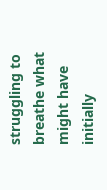struggling to breathe what might have initially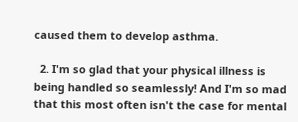caused them to develop asthma.

  2. I'm so glad that your physical illness is being handled so seamlessly! And I'm so mad that this most often isn't the case for mental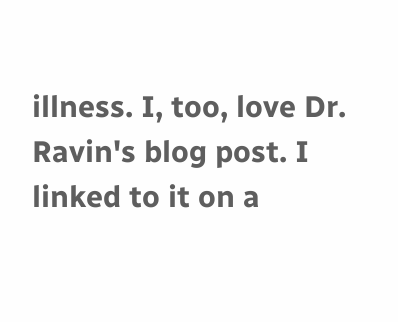illness. I, too, love Dr. Ravin's blog post. I linked to it on a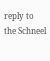reply to the Schneel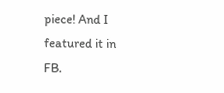piece! And I featured it in FB.